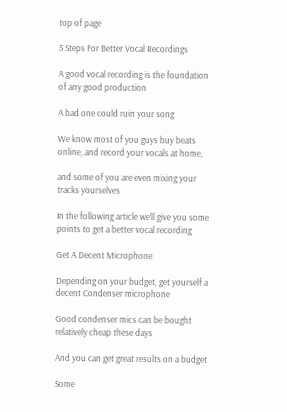top of page

5 Steps For Better Vocal Recordings

A good vocal recording is the foundation of any good production

A bad one could ruin your song

We know most of you guys buy beats online, and record your vocals at home,

and some of you are even mixing your tracks yourselves

In the following article we’ll give you some points to get a better vocal recording

Get A Decent Microphone

Depending on your budget, get yourself a decent Condenser microphone

Good condenser mics can be bought relatively cheap these days

And you can get great results on a budget

Some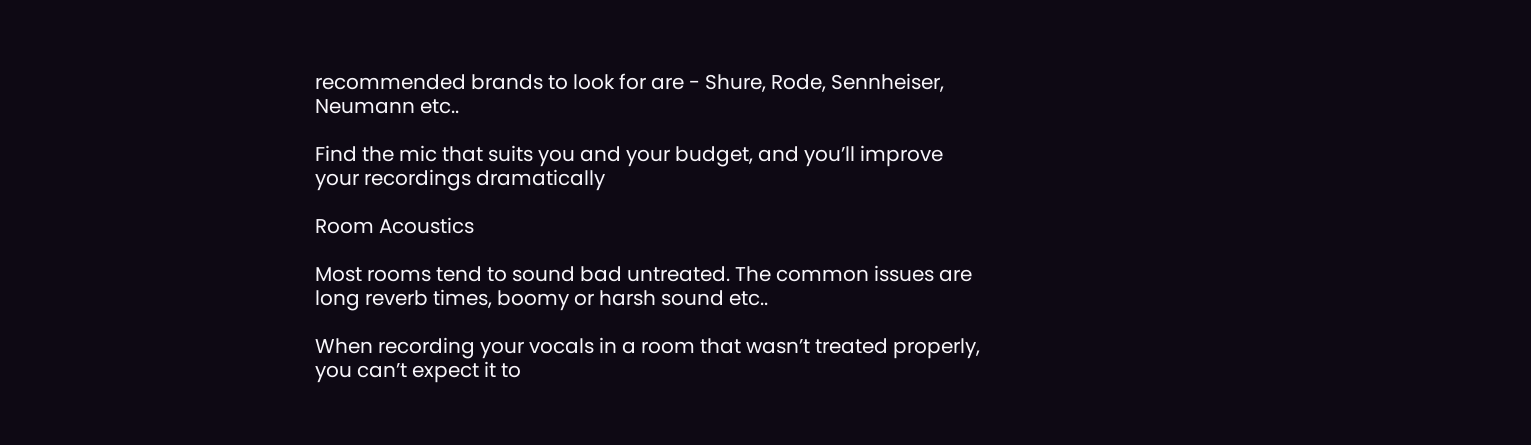recommended brands to look for are - Shure, Rode, Sennheiser, Neumann etc..

Find the mic that suits you and your budget, and you’ll improve your recordings dramatically

Room Acoustics

Most rooms tend to sound bad untreated. The common issues are long reverb times, boomy or harsh sound etc..

When recording your vocals in a room that wasn’t treated properly, you can’t expect it to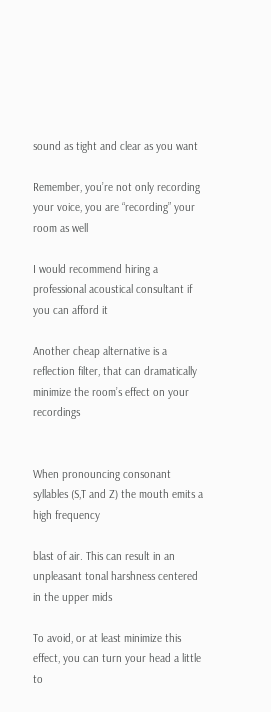sound as tight and clear as you want

Remember, you’re not only recording your voice, you are “recording” your room as well

I would recommend hiring a professional acoustical consultant if you can afford it

Another cheap alternative is a reflection filter, that can dramatically minimize the room’s effect on your recordings


When pronouncing consonant syllables (S,T and Z) the mouth emits a high frequency

blast of air. This can result in an unpleasant tonal harshness centered in the upper mids

To avoid, or at least minimize this effect, you can turn your head a little to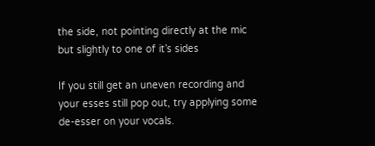the side, not pointing directly at the mic but slightly to one of it’s sides

If you still get an uneven recording and your esses still pop out, try applying some de-esser on your vocals.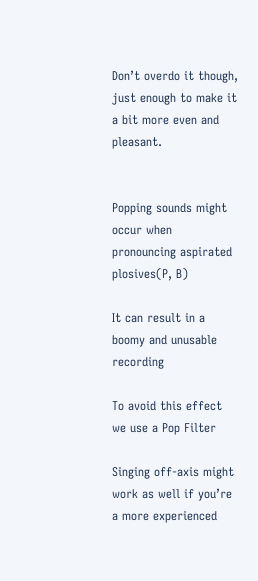Don’t overdo it though, just enough to make it a bit more even and pleasant.


Popping sounds might occur when pronouncing aspirated plosives(P, B)

It can result in a boomy and unusable recording

To avoid this effect we use a Pop Filter

Singing off-axis might work as well if you’re a more experienced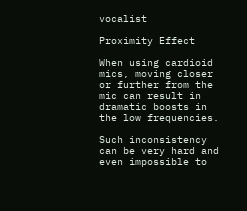vocalist

Proximity Effect

When using cardioid mics, moving closer or further from the mic can result in dramatic boosts in the low frequencies.

Such inconsistency can be very hard and even impossible to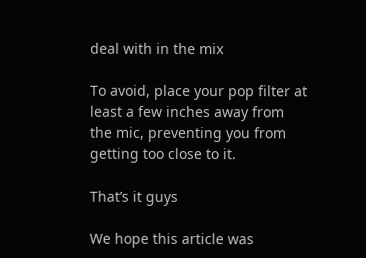deal with in the mix

To avoid, place your pop filter at least a few inches away from the mic, preventing you from getting too close to it.

That’s it guys

We hope this article was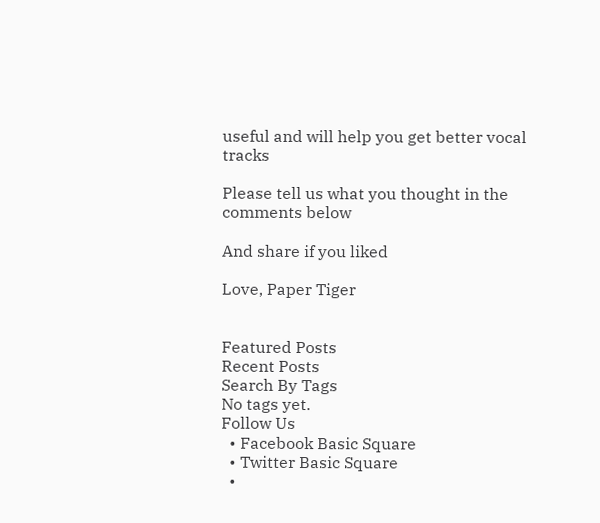useful and will help you get better vocal tracks

Please tell us what you thought in the comments below

And share if you liked

Love, Paper Tiger


Featured Posts
Recent Posts
Search By Tags
No tags yet.
Follow Us
  • Facebook Basic Square
  • Twitter Basic Square
  •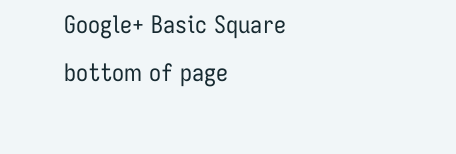Google+ Basic Square
bottom of page